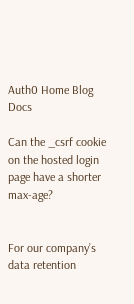Auth0 Home Blog Docs

Can the _csrf cookie on the hosted login page have a shorter max-age?


For our company’s data retention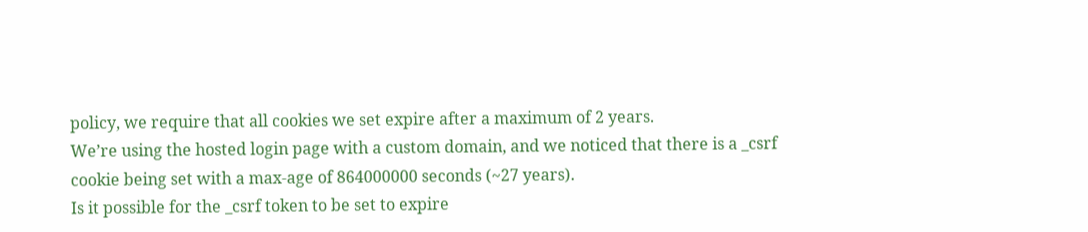policy, we require that all cookies we set expire after a maximum of 2 years.
We’re using the hosted login page with a custom domain, and we noticed that there is a _csrf cookie being set with a max-age of 864000000 seconds (~27 years).
Is it possible for the _csrf token to be set to expire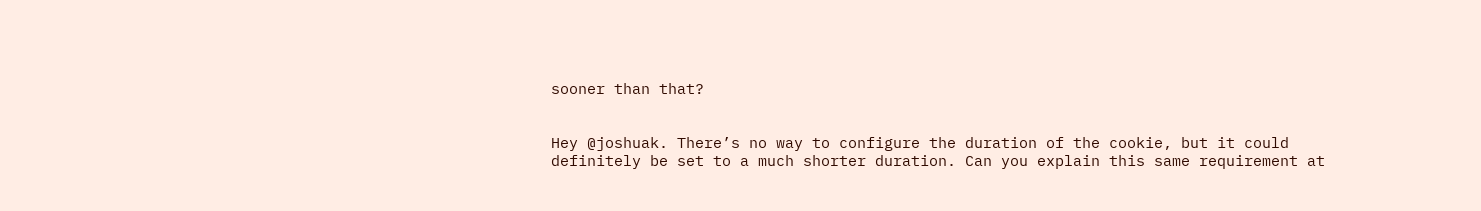sooner than that?


Hey @joshuak. There’s no way to configure the duration of the cookie, but it could definitely be set to a much shorter duration. Can you explain this same requirement at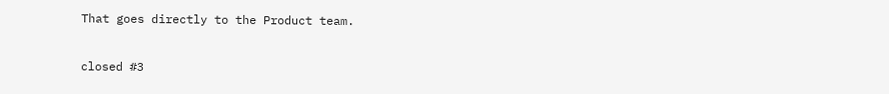That goes directly to the Product team.

closed #3